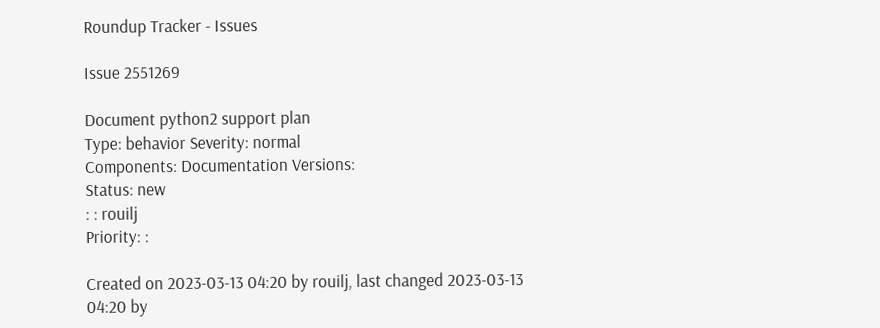Roundup Tracker - Issues

Issue 2551269

Document python2 support plan
Type: behavior Severity: normal
Components: Documentation Versions:
Status: new
: : rouilj
Priority: :

Created on 2023-03-13 04:20 by rouilj, last changed 2023-03-13 04:20 by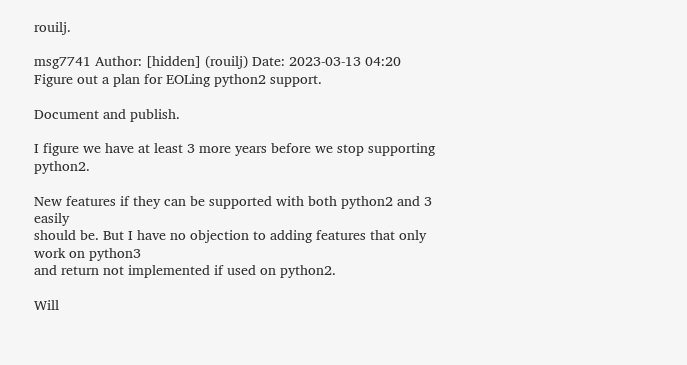rouilj.

msg7741 Author: [hidden] (rouilj) Date: 2023-03-13 04:20
Figure out a plan for EOLing python2 support.

Document and publish.

I figure we have at least 3 more years before we stop supporting python2.

New features if they can be supported with both python2 and 3 easily
should be. But I have no objection to adding features that only work on python3
and return not implemented if used on python2.

Will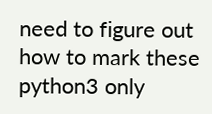need to figure out how to mark these python3 only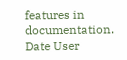features in documentation.
Date User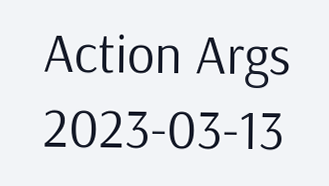Action Args
2023-03-13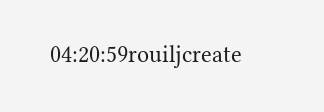04:20:59rouiljcreate